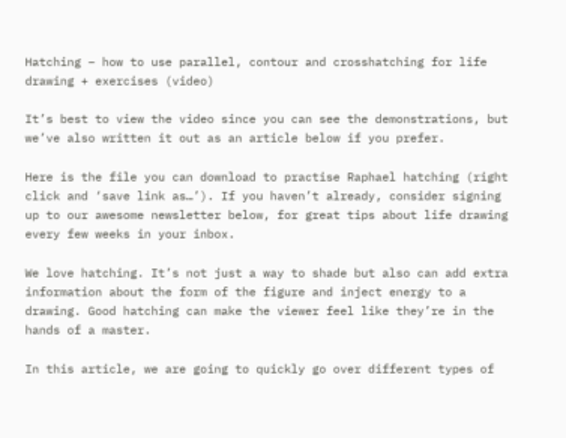Hatching – how to use parallel, contour and crosshatching for life drawing + exercises (video)

It’s best to view the video since you can see the demonstrations, but we’ve also written it out as an article below if you prefer.

Here is the file you can download to practise Raphael hatching (right click and ‘save link as…’). If you haven’t already, consider signing up to our awesome newsletter below, for great tips about life drawing every few weeks in your inbox.

We love hatching. It’s not just a way to shade but also can add extra information about the form of the figure and inject energy to a drawing. Good hatching can make the viewer feel like they’re in the hands of a master.

In this article, we are going to quickly go over different types of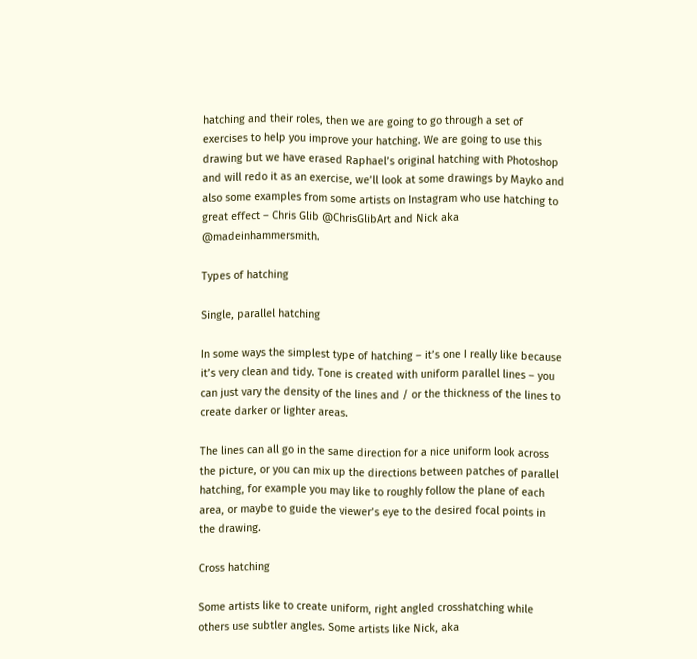hatching and their roles, then we are going to go through a set of exercises to help you improve your hatching. We are going to use this drawing but we have erased Raphael’s original hatching with Photoshop and will redo it as an exercise, we’ll look at some drawings by Mayko and also some examples from some artists on Instagram who use hatching to great effect – Chris Glib @ChrisGlibArt and Nick aka @madeinhammersmith.

Types of hatching

Single, parallel hatching

In some ways the simplest type of hatching – it’s one I really like because it’s very clean and tidy. Tone is created with uniform parallel lines – you can just vary the density of the lines and / or the thickness of the lines to create darker or lighter areas.

The lines can all go in the same direction for a nice uniform look across the picture, or you can mix up the directions between patches of parallel hatching, for example you may like to roughly follow the plane of each area, or maybe to guide the viewer’s eye to the desired focal points in the drawing.

Cross hatching

Some artists like to create uniform, right angled crosshatching while others use subtler angles. Some artists like Nick, aka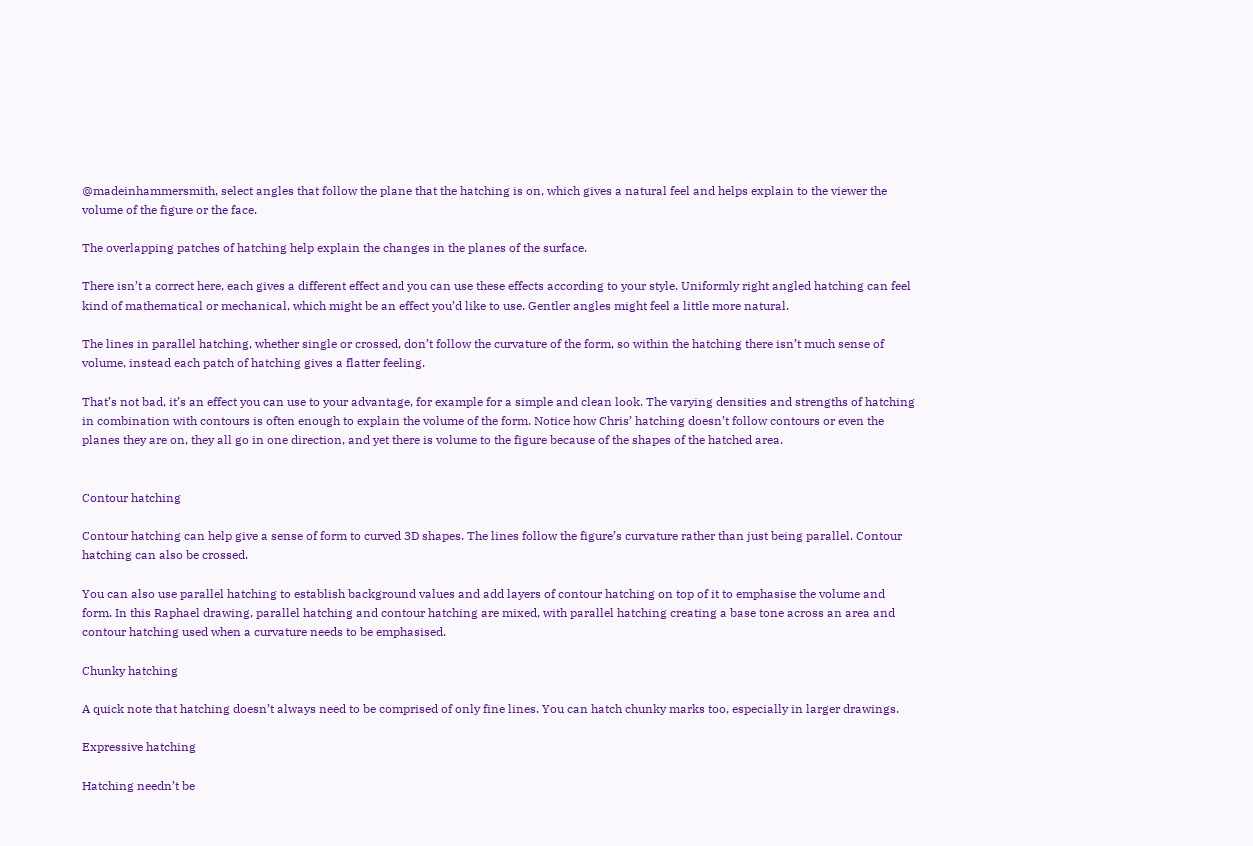@madeinhammersmith, select angles that follow the plane that the hatching is on, which gives a natural feel and helps explain to the viewer the volume of the figure or the face.

The overlapping patches of hatching help explain the changes in the planes of the surface.

There isn’t a correct here, each gives a different effect and you can use these effects according to your style. Uniformly right angled hatching can feel kind of mathematical or mechanical, which might be an effect you’d like to use. Gentler angles might feel a little more natural.

The lines in parallel hatching, whether single or crossed, don’t follow the curvature of the form, so within the hatching there isn’t much sense of volume, instead each patch of hatching gives a flatter feeling.

That’s not bad, it’s an effect you can use to your advantage, for example for a simple and clean look. The varying densities and strengths of hatching in combination with contours is often enough to explain the volume of the form. Notice how Chris’ hatching doesn’t follow contours or even the planes they are on, they all go in one direction, and yet there is volume to the figure because of the shapes of the hatched area.


Contour hatching

Contour hatching can help give a sense of form to curved 3D shapes. The lines follow the figure’s curvature rather than just being parallel. Contour hatching can also be crossed.

You can also use parallel hatching to establish background values and add layers of contour hatching on top of it to emphasise the volume and form. In this Raphael drawing, parallel hatching and contour hatching are mixed, with parallel hatching creating a base tone across an area and contour hatching used when a curvature needs to be emphasised.

Chunky hatching

A quick note that hatching doesn’t always need to be comprised of only fine lines. You can hatch chunky marks too, especially in larger drawings.

Expressive hatching

Hatching needn’t be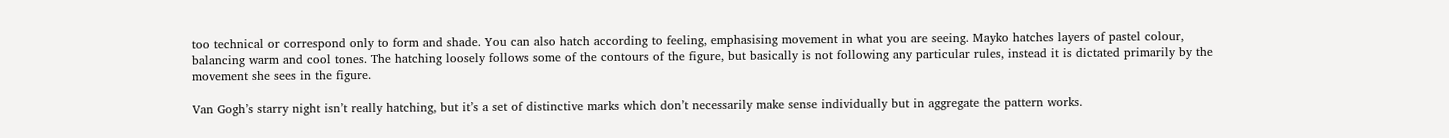too technical or correspond only to form and shade. You can also hatch according to feeling, emphasising movement in what you are seeing. Mayko hatches layers of pastel colour, balancing warm and cool tones. The hatching loosely follows some of the contours of the figure, but basically is not following any particular rules, instead it is dictated primarily by the movement she sees in the figure.

Van Gogh’s starry night isn’t really hatching, but it’s a set of distinctive marks which don’t necessarily make sense individually but in aggregate the pattern works.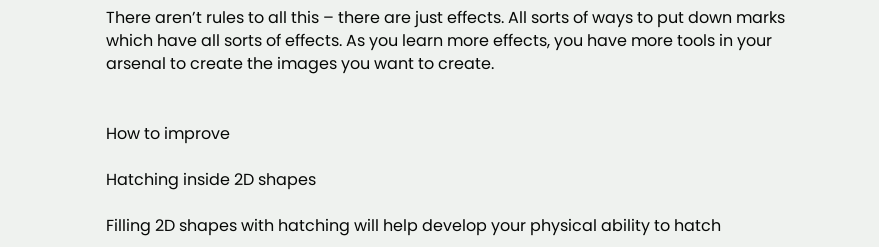There aren’t rules to all this – there are just effects. All sorts of ways to put down marks which have all sorts of effects. As you learn more effects, you have more tools in your arsenal to create the images you want to create.


How to improve

Hatching inside 2D shapes

Filling 2D shapes with hatching will help develop your physical ability to hatch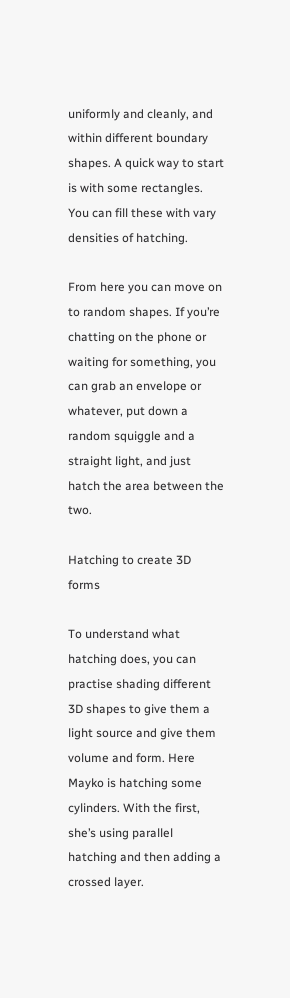uniformly and cleanly, and within different boundary shapes. A quick way to start is with some rectangles. You can fill these with vary densities of hatching.

From here you can move on to random shapes. If you’re chatting on the phone or waiting for something, you can grab an envelope or whatever, put down a random squiggle and a straight light, and just hatch the area between the two.

Hatching to create 3D forms

To understand what hatching does, you can practise shading different 3D shapes to give them a light source and give them volume and form. Here Mayko is hatching some cylinders. With the first, she’s using parallel hatching and then adding a crossed layer.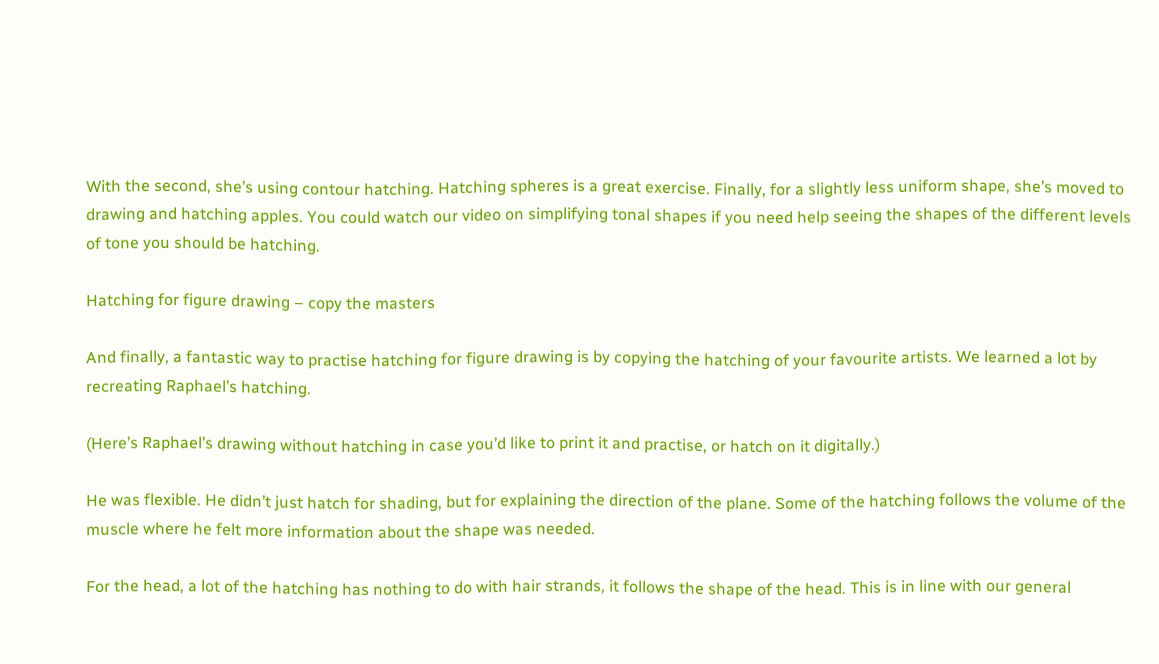With the second, she’s using contour hatching. Hatching spheres is a great exercise. Finally, for a slightly less uniform shape, she’s moved to drawing and hatching apples. You could watch our video on simplifying tonal shapes if you need help seeing the shapes of the different levels of tone you should be hatching.

Hatching for figure drawing – copy the masters

And finally, a fantastic way to practise hatching for figure drawing is by copying the hatching of your favourite artists. We learned a lot by recreating Raphael’s hatching.

(Here’s Raphael’s drawing without hatching in case you’d like to print it and practise, or hatch on it digitally.)

He was flexible. He didn’t just hatch for shading, but for explaining the direction of the plane. Some of the hatching follows the volume of the muscle where he felt more information about the shape was needed.

For the head, a lot of the hatching has nothing to do with hair strands, it follows the shape of the head. This is in line with our general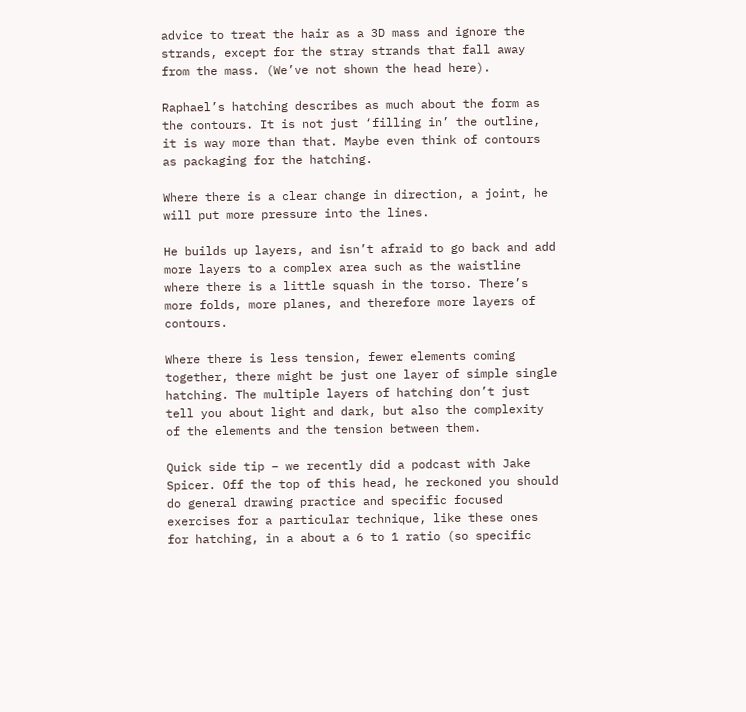advice to treat the hair as a 3D mass and ignore the strands, except for the stray strands that fall away from the mass. (We’ve not shown the head here).

Raphael’s hatching describes as much about the form as the contours. It is not just ‘filling in’ the outline, it is way more than that. Maybe even think of contours as packaging for the hatching.

Where there is a clear change in direction, a joint, he will put more pressure into the lines.

He builds up layers, and isn’t afraid to go back and add more layers to a complex area such as the waistline where there is a little squash in the torso. There’s more folds, more planes, and therefore more layers of contours.

Where there is less tension, fewer elements coming together, there might be just one layer of simple single hatching. The multiple layers of hatching don’t just tell you about light and dark, but also the complexity of the elements and the tension between them.

Quick side tip – we recently did a podcast with Jake Spicer. Off the top of this head, he reckoned you should do general drawing practice and specific focused exercises for a particular technique, like these ones for hatching, in a about a 6 to 1 ratio (so specific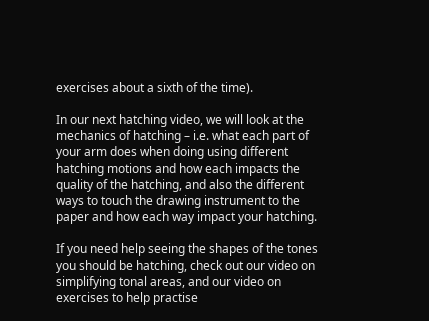exercises about a sixth of the time).

In our next hatching video, we will look at the mechanics of hatching – i.e. what each part of your arm does when doing using different hatching motions and how each impacts the quality of the hatching, and also the different ways to touch the drawing instrument to the paper and how each way impact your hatching.

If you need help seeing the shapes of the tones you should be hatching, check out our video on simplifying tonal areas, and our video on exercises to help practise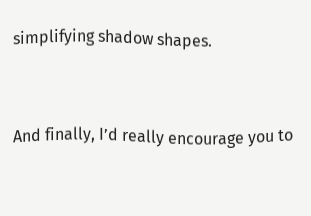simplifying shadow shapes.


And finally, I’d really encourage you to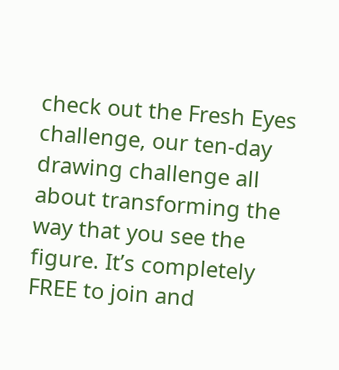check out the Fresh Eyes challenge, our ten-day drawing challenge all about transforming the way that you see the figure. It’s completely FREE to join and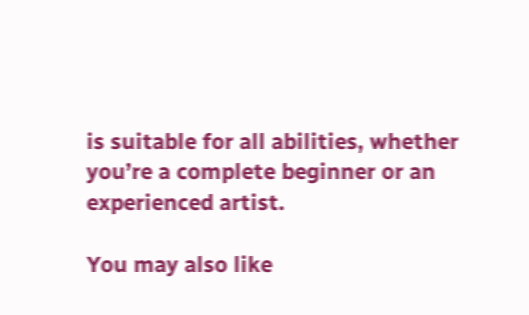is suitable for all abilities, whether you’re a complete beginner or an experienced artist.

You may also like